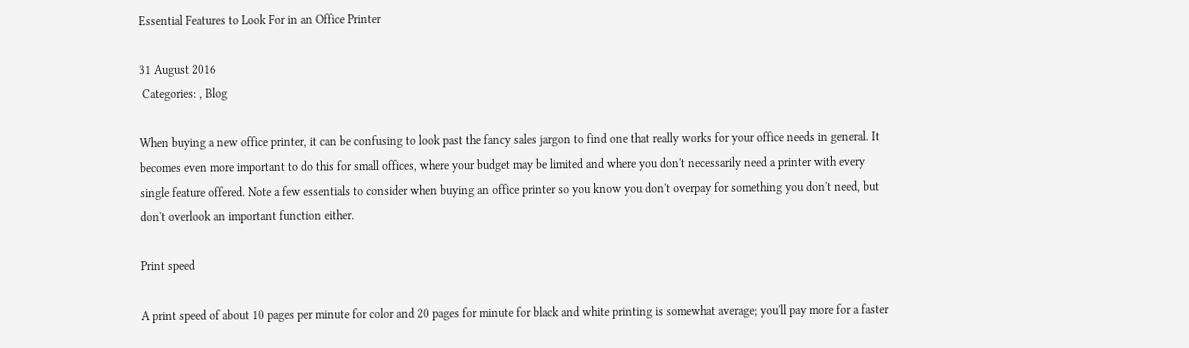Essential Features to Look For in an Office Printer

31 August 2016
 Categories: , Blog

When buying a new office printer, it can be confusing to look past the fancy sales jargon to find one that really works for your office needs in general. It becomes even more important to do this for small offices, where your budget may be limited and where you don't necessarily need a printer with every single feature offered. Note a few essentials to consider when buying an office printer so you know you don't overpay for something you don't need, but don't overlook an important function either.

Print speed

A print speed of about 10 pages per minute for color and 20 pages for minute for black and white printing is somewhat average; you'll pay more for a faster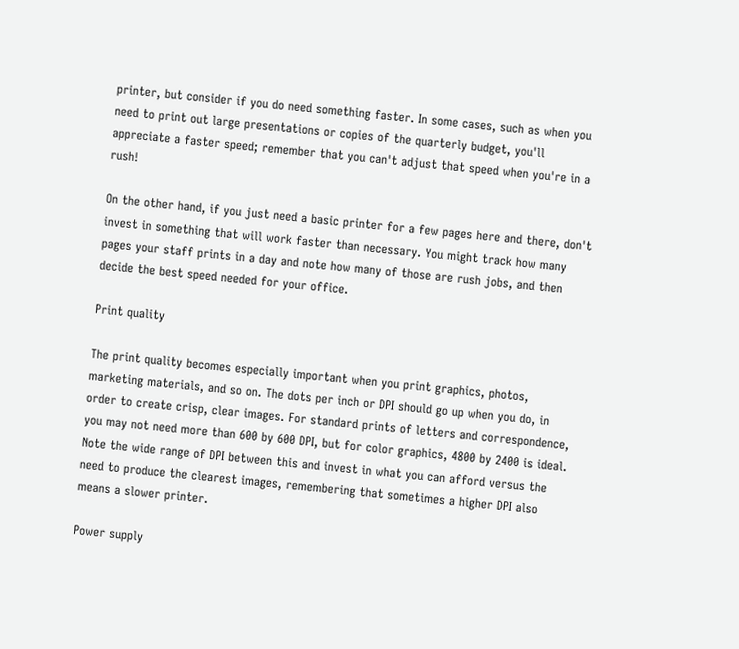printer, but consider if you do need something faster. In some cases, such as when you need to print out large presentations or copies of the quarterly budget, you'll appreciate a faster speed; remember that you can't adjust that speed when you're in a rush!

On the other hand, if you just need a basic printer for a few pages here and there, don't invest in something that will work faster than necessary. You might track how many pages your staff prints in a day and note how many of those are rush jobs, and then decide the best speed needed for your office.

Print quality

The print quality becomes especially important when you print graphics, photos, marketing materials, and so on. The dots per inch or DPI should go up when you do, in order to create crisp, clear images. For standard prints of letters and correspondence, you may not need more than 600 by 600 DPI, but for color graphics, 4800 by 2400 is ideal. Note the wide range of DPI between this and invest in what you can afford versus the need to produce the clearest images, remembering that sometimes a higher DPI also means a slower printer.

Power supply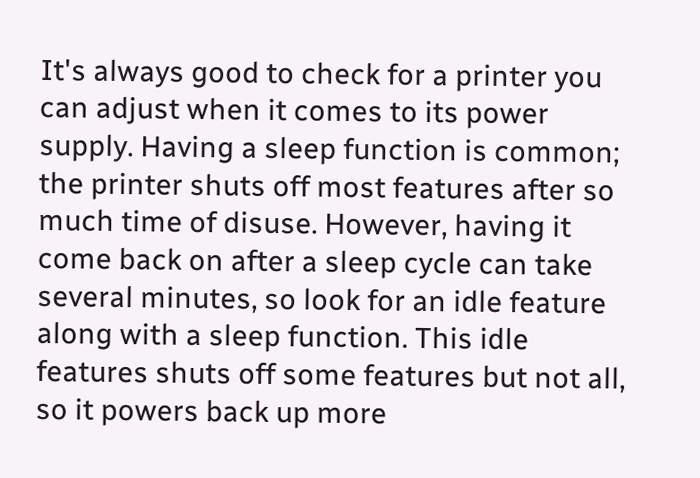It's always good to check for a printer you can adjust when it comes to its power supply. Having a sleep function is common; the printer shuts off most features after so much time of disuse. However, having it come back on after a sleep cycle can take several minutes, so look for an idle feature along with a sleep function. This idle features shuts off some features but not all, so it powers back up more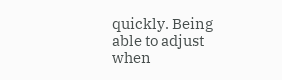quickly. Being able to adjust when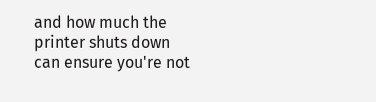and how much the printer shuts down can ensure you're not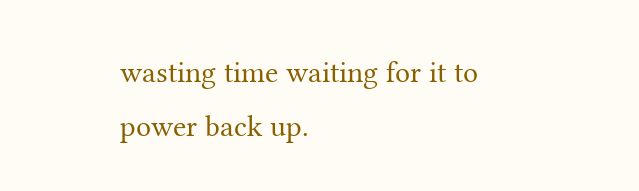wasting time waiting for it to power back up.